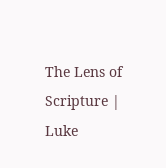The Lens of Scripture | Luke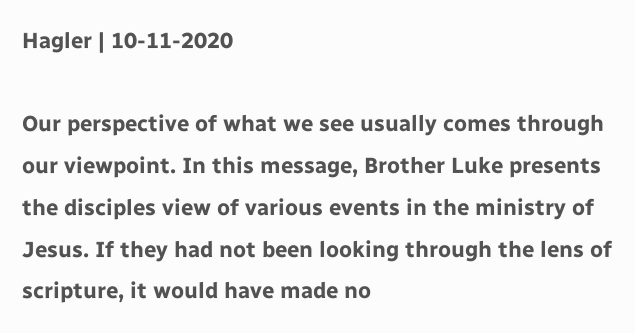Hagler | 10-11-2020

Our perspective of what we see usually comes through our viewpoint. In this message, Brother Luke presents the disciples view of various events in the ministry of Jesus. If they had not been looking through the lens of scripture, it would have made no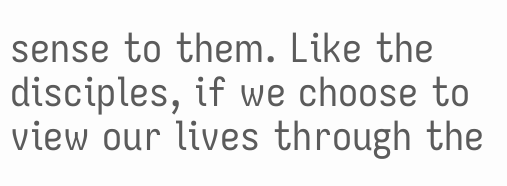sense to them. Like the disciples, if we choose to view our lives through the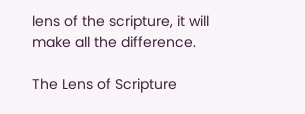lens of the scripture, it will make all the difference.

The Lens of Scripture